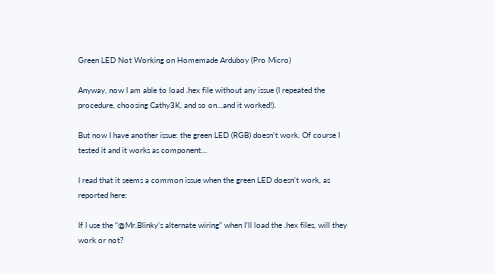Green LED Not Working on Homemade Arduboy (Pro Micro)

Anyway, now I am able to load .hex file without any issue (I repeated the procedure, choosing Cathy3K, and so on…and it worked!).

But now I have another issue: the green LED (RGB) doesn’t work. Of course I tested it and it works as component…

I read that it seems a common issue when the green LED doesn’t work, as reported here:

If I use the “@Mr.Blinky’s alternate wiring” when I’ll load the .hex files, will they work or not?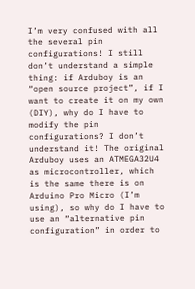I’m very confused with all the several pin configurations! I still don’t understand a simple thing: if Arduboy is an “open source project”, if I want to create it on my own (DIY), why do I have to modify the pin configurations? I don’t understand it! The original Arduboy uses an ATMEGA32U4 as microcontroller, which is the same there is on Arduino Pro Micro (I’m using), so why do I have to use an “alternative pin configuration” in order to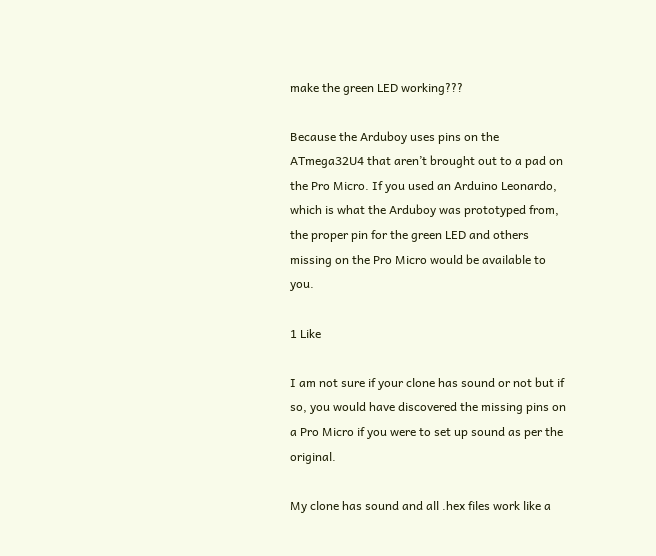make the green LED working???

Because the Arduboy uses pins on the ATmega32U4 that aren’t brought out to a pad on the Pro Micro. If you used an Arduino Leonardo, which is what the Arduboy was prototyped from, the proper pin for the green LED and others missing on the Pro Micro would be available to you.

1 Like

I am not sure if your clone has sound or not but if so, you would have discovered the missing pins on a Pro Micro if you were to set up sound as per the original.

My clone has sound and all .hex files work like a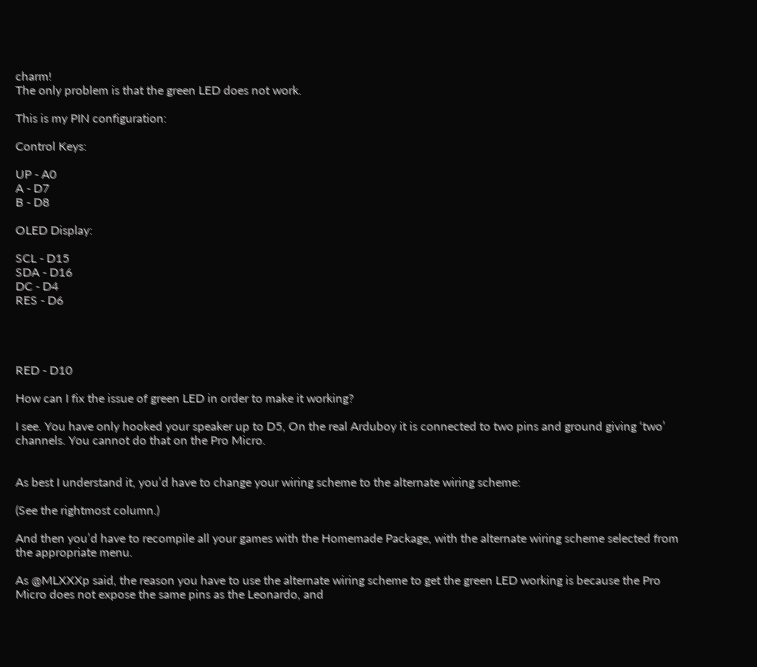charm!
The only problem is that the green LED does not work.

This is my PIN configuration:

Control Keys:

UP - A0
A - D7
B - D8

OLED Display:

SCL - D15
SDA - D16
DC - D4
RES - D6




RED - D10

How can I fix the issue of green LED in order to make it working?

I see. You have only hooked your speaker up to D5, On the real Arduboy it is connected to two pins and ground giving ‘two’ channels. You cannot do that on the Pro Micro.


As best I understand it, you’d have to change your wiring scheme to the alternate wiring scheme:

(See the rightmost column.)

And then you’d have to recompile all your games with the Homemade Package, with the alternate wiring scheme selected from the appropriate menu.

As @MLXXXp said, the reason you have to use the alternate wiring scheme to get the green LED working is because the Pro Micro does not expose the same pins as the Leonardo, and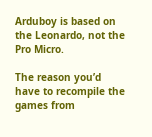Arduboy is based on the Leonardo, not the Pro Micro.

The reason you’d have to recompile the games from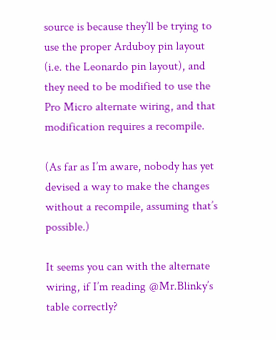source is because they’ll be trying to use the proper Arduboy pin layout (i.e. the Leonardo pin layout), and they need to be modified to use the Pro Micro alternate wiring, and that modification requires a recompile.

(As far as I’m aware, nobody has yet devised a way to make the changes without a recompile, assuming that’s possible.)

It seems you can with the alternate wiring, if I’m reading @Mr.Blinky’s table correctly?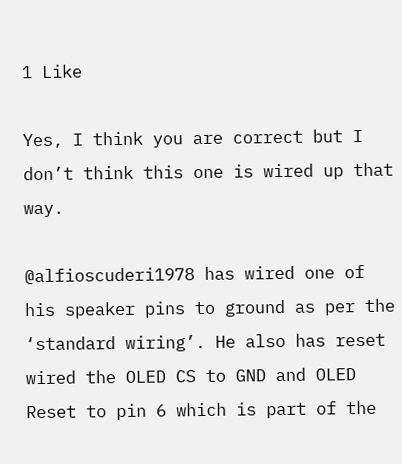1 Like

Yes, I think you are correct but I don’t think this one is wired up that way.

@alfioscuderi1978 has wired one of his speaker pins to ground as per the ‘standard wiring’. He also has reset wired the OLED CS to GND and OLED Reset to pin 6 which is part of the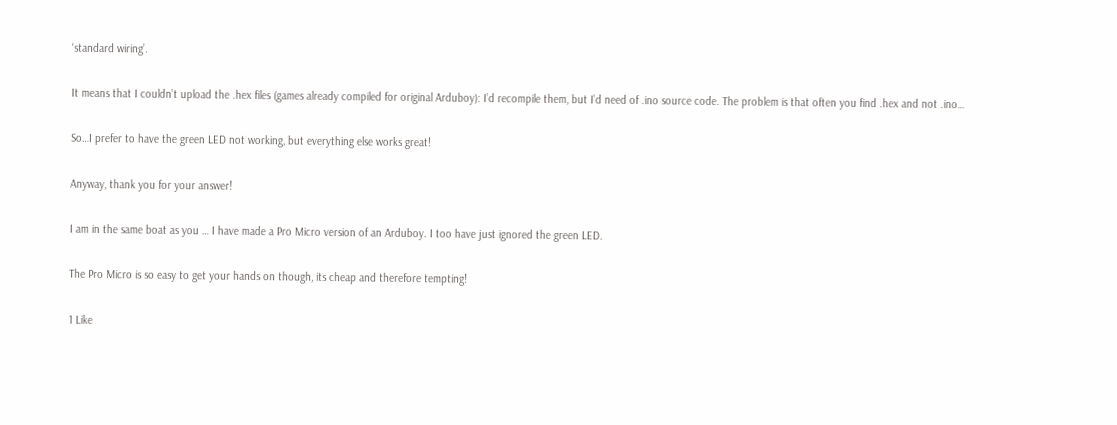‘standard wiring’.

It means that I couldn’t upload the .hex files (games already compiled for original Arduboy): I’d recompile them, but I’d need of .ino source code. The problem is that often you find .hex and not .ino…

So…I prefer to have the green LED not working, but everything else works great!

Anyway, thank you for your answer!

I am in the same boat as you … I have made a Pro Micro version of an Arduboy. I too have just ignored the green LED.

The Pro Micro is so easy to get your hands on though, its cheap and therefore tempting!

1 Like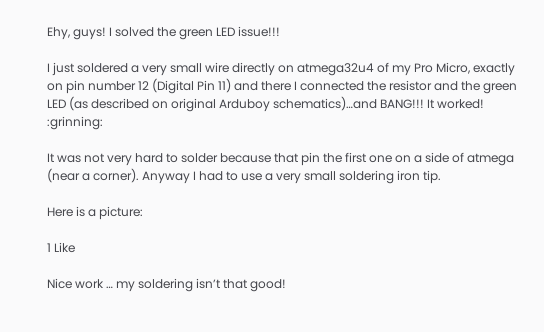Ehy, guys! I solved the green LED issue!!!

I just soldered a very small wire directly on atmega32u4 of my Pro Micro, exactly on pin number 12 (Digital Pin 11) and there I connected the resistor and the green LED (as described on original Arduboy schematics)…and BANG!!! It worked! :grinning:

It was not very hard to solder because that pin the first one on a side of atmega (near a corner). Anyway I had to use a very small soldering iron tip.

Here is a picture:

1 Like

Nice work … my soldering isn’t that good!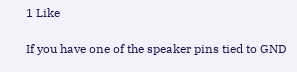1 Like

If you have one of the speaker pins tied to GND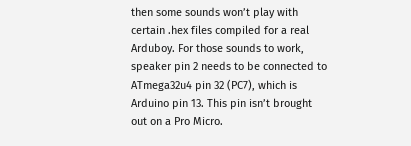then some sounds won’t play with certain .hex files compiled for a real Arduboy. For those sounds to work, speaker pin 2 needs to be connected to ATmega32u4 pin 32 (PC7), which is Arduino pin 13. This pin isn’t brought out on a Pro Micro.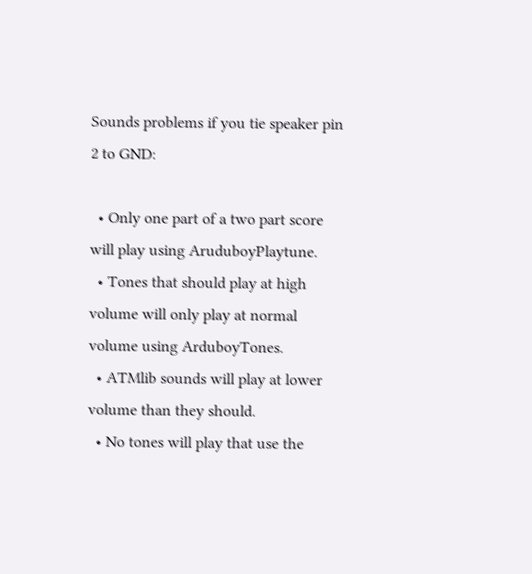Sounds problems if you tie speaker pin 2 to GND:

  • Only one part of a two part score will play using AruduboyPlaytune.
  • Tones that should play at high volume will only play at normal volume using ArduboyTones.
  • ATMlib sounds will play at lower volume than they should.
  • No tones will play that use the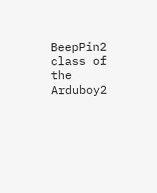BeepPin2 class of the Arduboy2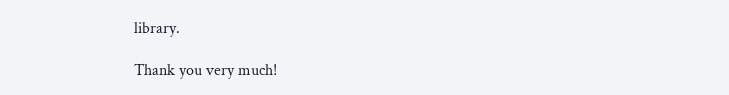library.

Thank you very much!